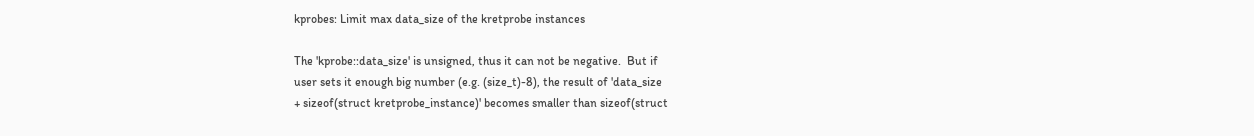kprobes: Limit max data_size of the kretprobe instances

The 'kprobe::data_size' is unsigned, thus it can not be negative.  But if
user sets it enough big number (e.g. (size_t)-8), the result of 'data_size
+ sizeof(struct kretprobe_instance)' becomes smaller than sizeof(struct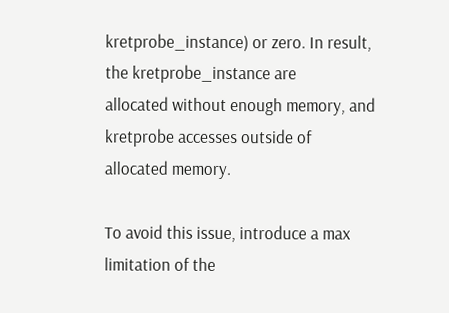kretprobe_instance) or zero. In result, the kretprobe_instance are
allocated without enough memory, and kretprobe accesses outside of
allocated memory.

To avoid this issue, introduce a max limitation of the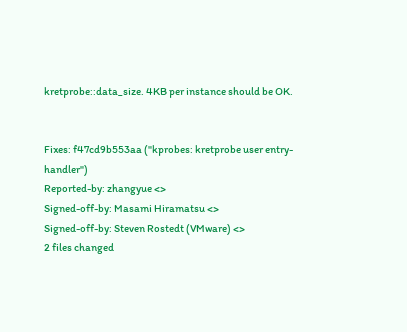kretprobe::data_size. 4KB per instance should be OK.


Fixes: f47cd9b553aa ("kprobes: kretprobe user entry-handler")
Reported-by: zhangyue <>
Signed-off-by: Masami Hiramatsu <>
Signed-off-by: Steven Rostedt (VMware) <>
2 files changed